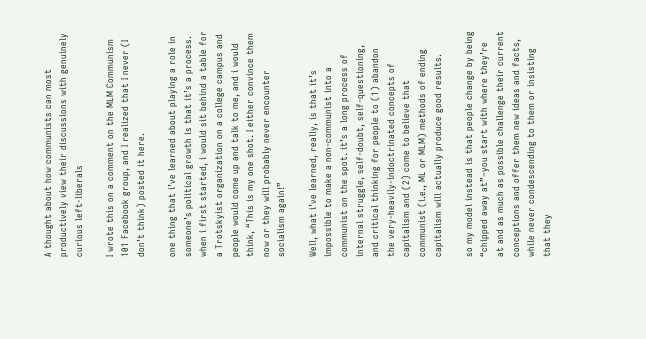A thought about how communists can most productively view their discussions with genuinely curious left-liberals

I wrote this on a comment on the MLM Communism 101 Facebook group, and I realized that I never (I don’t think) posted it here.

one thing that i’ve learned about playing a role in someone’s political growth is that it’s a process. when i first started, i would sit behind a table for a Trotskyist organization on a college campus and people would come up and talk to me, and i would think, “This is my one shot. I either convince them now or they will probably never encounter socialism again!”

Well, what i’ve learned, really, is that it’s impossible to make a non-communist into a communist on the spot. it’s a long process of internal struggle, self-doubt, self-questioning, and critical thinking for people to (1) abandon the very-heavily-indoctrinated concepts of capitalism and (2) come to believe that communist (i.e., ML or MLM) methods of ending capitalism will actually produce good results.

so my model instead is that people change by being “chipped away at”–you start with where they’re at and as much as possible challenge their current conceptions and offer them new ideas and facts, while never condescending to them or insisting that they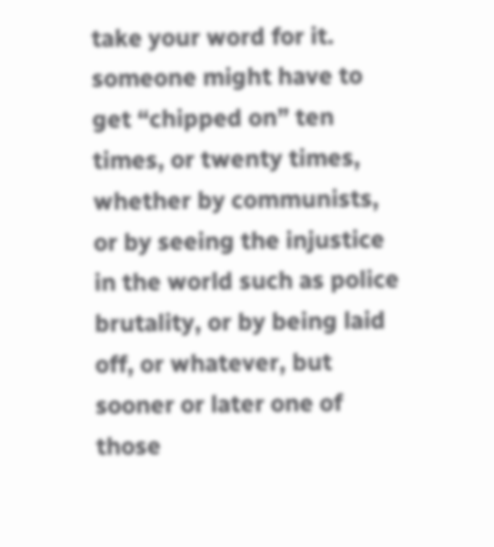take your word for it. someone might have to get “chipped on” ten times, or twenty times, whether by communists, or by seeing the injustice in the world such as police brutality, or by being laid off, or whatever, but sooner or later one of those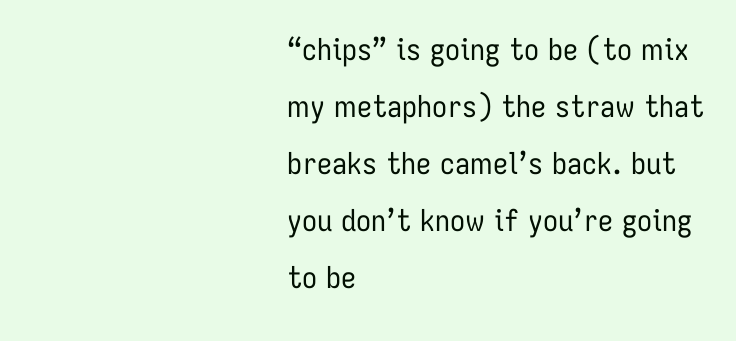“chips” is going to be (to mix my metaphors) the straw that breaks the camel’s back. but you don’t know if you’re going to be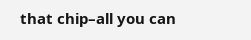that chip–all you can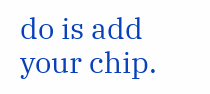do is add your chip.